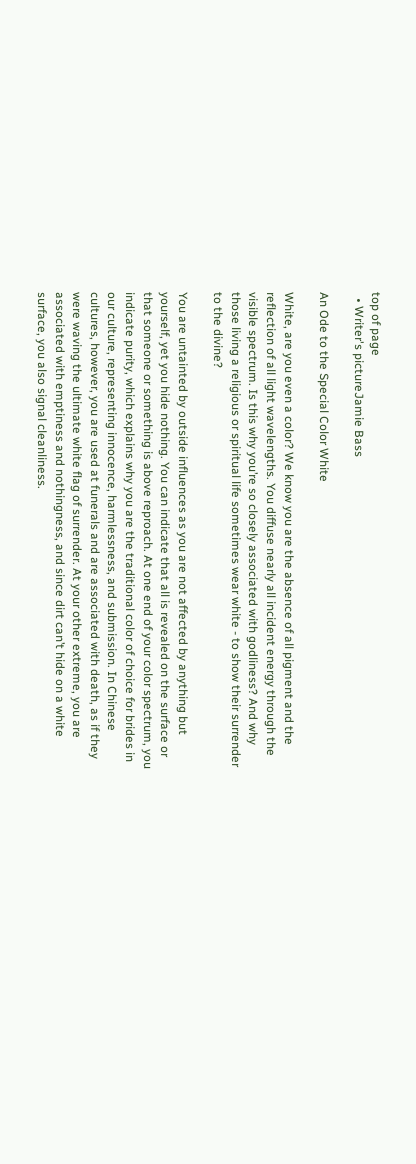top of page
  • Writer's pictureJamie Bass

An Ode to the Special Color White

White, are you even a color? We know you are the absence of all pigment and the reflection of all light wavelengths. You diffuse nearly all incident energy through the visible spectrum. Is this why you’re so closely associated with godliness? And why those living a religious or spiritual life sometimes wear white - to show their surrender to the divine?

You are untainted by outside influences as you are not affected by anything but yourself, yet you hide nothing. You can indicate that all is revealed on the surface or that someone or something is above reproach. At one end of your color spectrum, you indicate purity, which explains why you are the traditional color of choice for brides in our culture, representing innocence, harmlessness, and submission. In Chinese cultures, however, you are used at funerals and are associated with death, as if they were waving the ultimate white flag of surrender. At your other extreme, you are associated with emptiness and nothingness, and since dirt can’t hide on a white surface, you also signal cleanliness.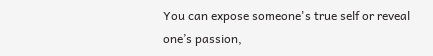You can expose someone's true self or reveal one’s passion,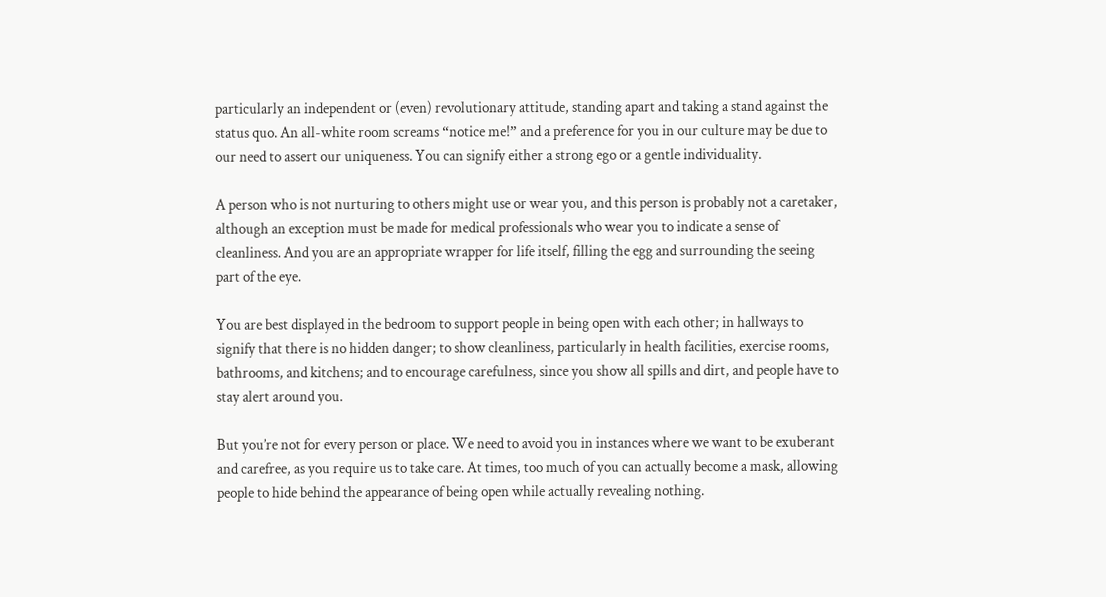particularly an independent or (even) revolutionary attitude, standing apart and taking a stand against the status quo. An all-white room screams “notice me!” and a preference for you in our culture may be due to our need to assert our uniqueness. You can signify either a strong ego or a gentle individuality.

A person who is not nurturing to others might use or wear you, and this person is probably not a caretaker, although an exception must be made for medical professionals who wear you to indicate a sense of cleanliness. And you are an appropriate wrapper for life itself, filling the egg and surrounding the seeing part of the eye.

You are best displayed in the bedroom to support people in being open with each other; in hallways to signify that there is no hidden danger; to show cleanliness, particularly in health facilities, exercise rooms, bathrooms, and kitchens; and to encourage carefulness, since you show all spills and dirt, and people have to stay alert around you.

But you’re not for every person or place. We need to avoid you in instances where we want to be exuberant and carefree, as you require us to take care. At times, too much of you can actually become a mask, allowing people to hide behind the appearance of being open while actually revealing nothing.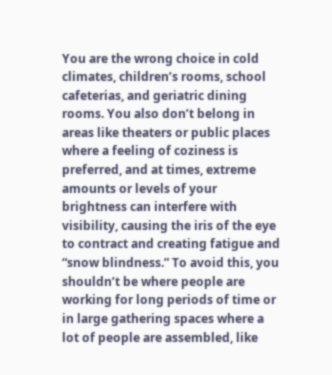You are the wrong choice in cold climates, children’s rooms, school cafeterias, and geriatric dining rooms. You also don’t belong in areas like theaters or public places where a feeling of coziness is preferred, and at times, extreme amounts or levels of your brightness can interfere with visibility, causing the iris of the eye to contract and creating fatigue and “snow blindness.” To avoid this, you shouldn’t be where people are working for long periods of time or in large gathering spaces where a lot of people are assembled, like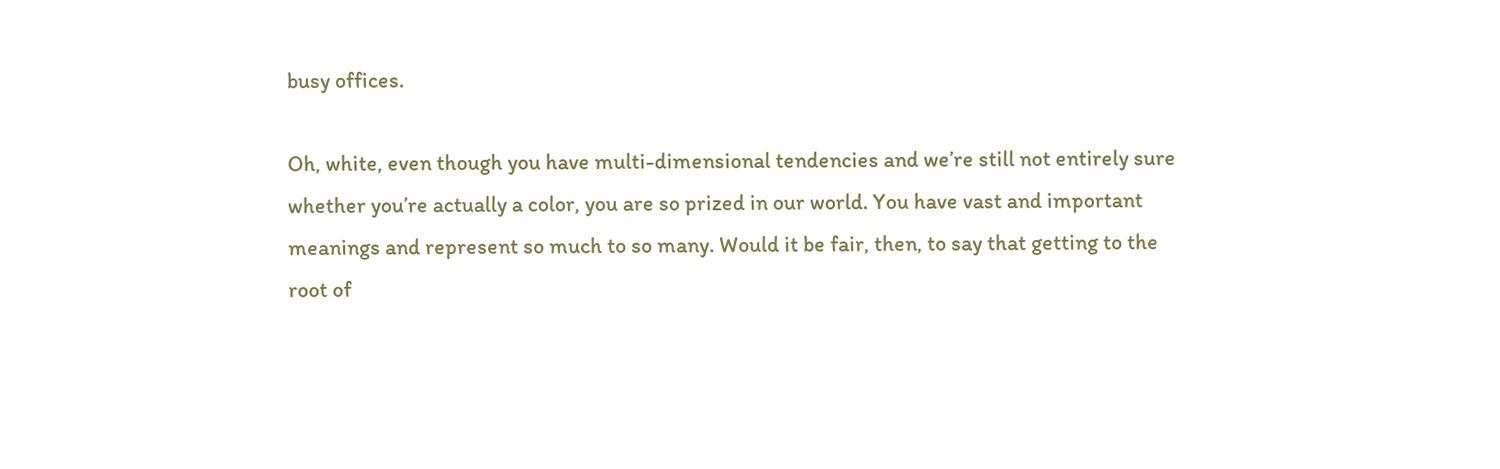busy offices.

Oh, white, even though you have multi-dimensional tendencies and we’re still not entirely sure whether you’re actually a color, you are so prized in our world. You have vast and important meanings and represent so much to so many. Would it be fair, then, to say that getting to the root of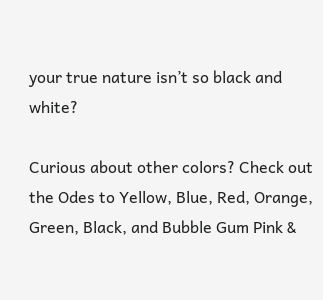your true nature isn’t so black and white?

Curious about other colors? Check out the Odes to Yellow, Blue, Red, Orange, Green, Black, and Bubble Gum Pink &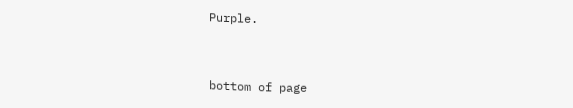Purple.


bottom of page